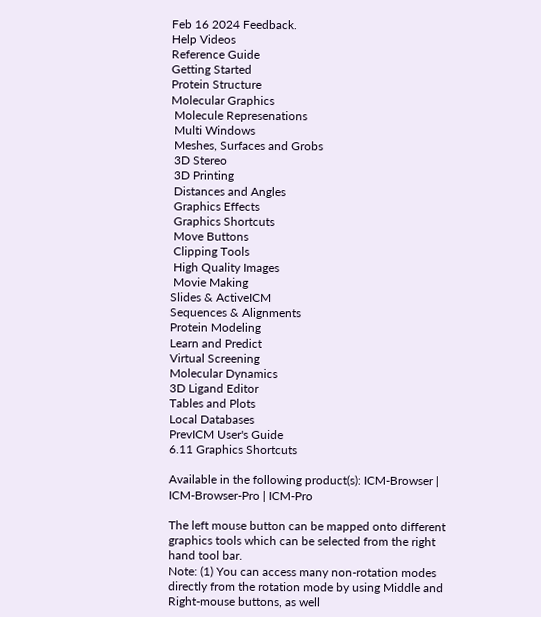Feb 16 2024 Feedback.
Help Videos
Reference Guide
Getting Started
Protein Structure
Molecular Graphics
 Molecule Represenations
 Multi Windows
 Meshes, Surfaces and Grobs
 3D Stereo
 3D Printing
 Distances and Angles
 Graphics Effects
 Graphics Shortcuts
 Move Buttons
 Clipping Tools
 High Quality Images
 Movie Making
Slides & ActiveICM
Sequences & Alignments
Protein Modeling
Learn and Predict
Virtual Screening
Molecular Dynamics
3D Ligand Editor
Tables and Plots
Local Databases
PrevICM User's Guide
6.11 Graphics Shortcuts

Available in the following product(s): ICM-Browser | ICM-Browser-Pro | ICM-Pro

The left mouse button can be mapped onto different graphics tools which can be selected from the right hand tool bar.
Note: (1) You can access many non-rotation modes directly from the rotation mode by using Middle and Right-mouse buttons, as well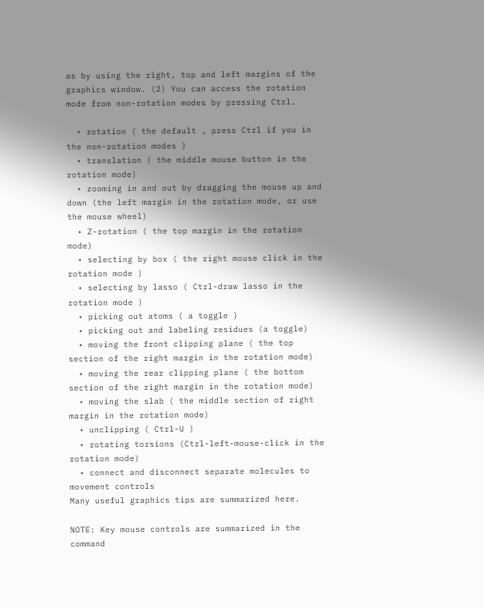as by using the right, top and left margins of the graphics window. (2) You can access the rotation mode from non-rotation modes by pressing Ctrl.

  • rotation ( the default , press Ctrl if you in the non-rotation modes )
  • translation ( the middle mouse button in the rotation mode)
  • zooming in and out by dragging the mouse up and down (the left margin in the rotation mode, or use the mouse wheel)
  • Z-rotation ( the top margin in the rotation mode)
  • selecting by box ( the right mouse click in the rotation mode )
  • selecting by lasso ( Ctrl-draw lasso in the rotation mode )
  • picking out atoms ( a toggle )
  • picking out and labeling residues (a toggle)
  • moving the front clipping plane ( the top section of the right margin in the rotation mode)
  • moving the rear clipping plane ( the bottom section of the right margin in the rotation mode)
  • moving the slab ( the middle section of right margin in the rotation mode)
  • unclipping ( Ctrl-U )
  • rotating torsions (Ctrl-left-mouse-click in the rotation mode)
  • connect and disconnect separate molecules to movement controls
Many useful graphics tips are summarized here.

NOTE: Key mouse controls are summarized in the command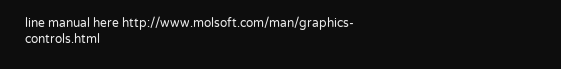line manual here http://www.molsoft.com/man/graphics-controls.html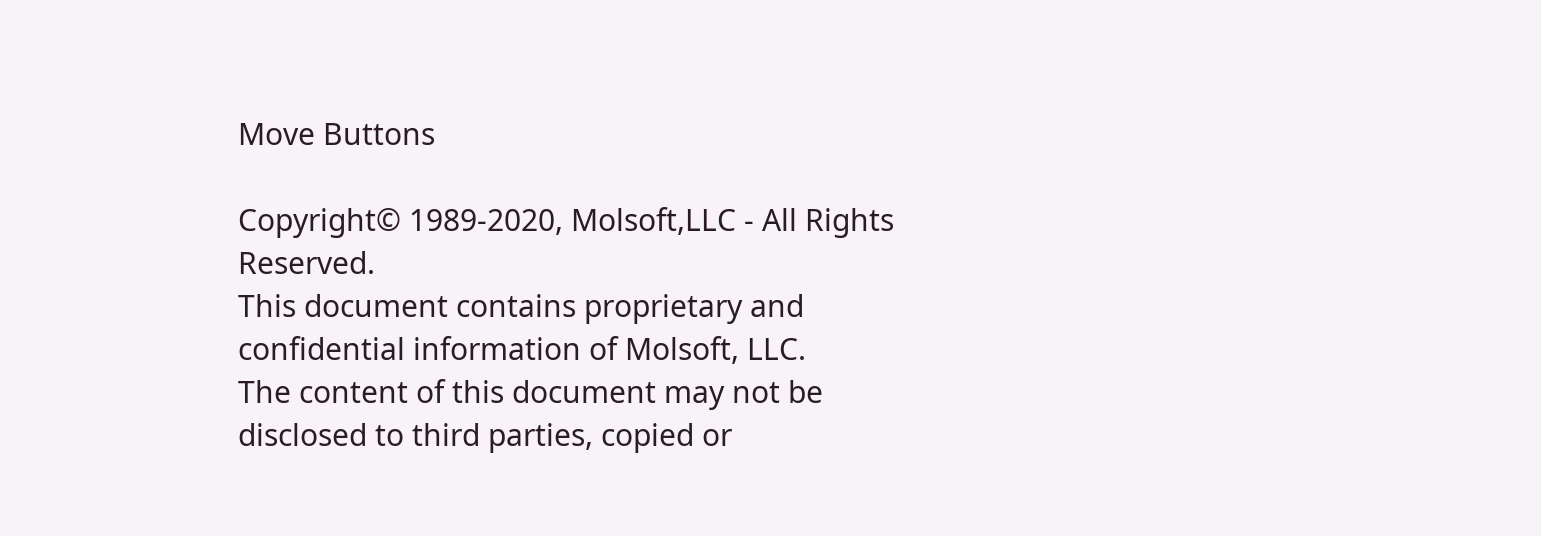Move Buttons

Copyright© 1989-2020, Molsoft,LLC - All Rights Reserved.
This document contains proprietary and confidential information of Molsoft, LLC.
The content of this document may not be disclosed to third parties, copied or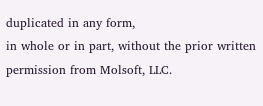duplicated in any form,
in whole or in part, without the prior written permission from Molsoft, LLC.